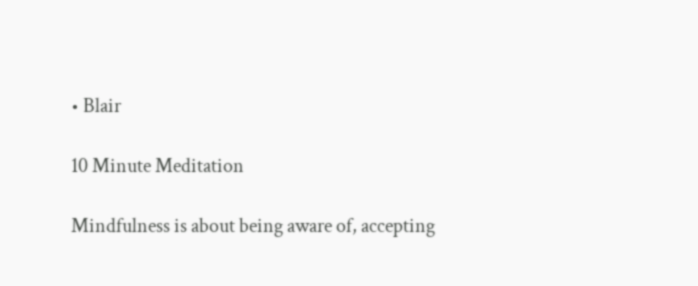• Blair

10 Minute Meditation

Mindfulness is about being aware of, accepting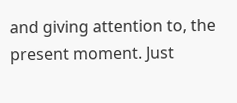and giving attention to, the present moment. Just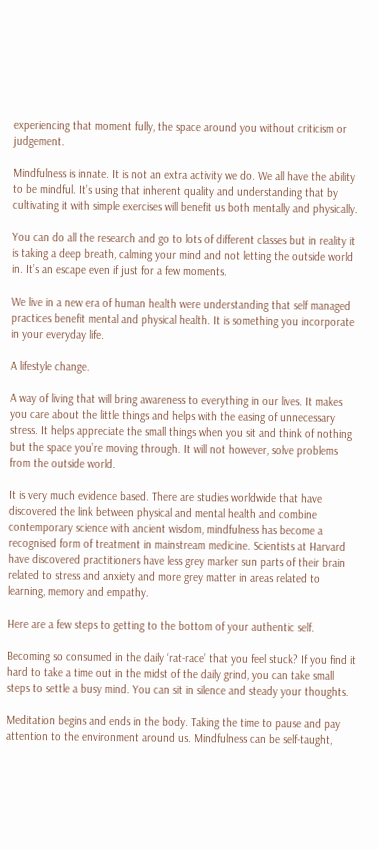experiencing that moment fully, the space around you without criticism or judgement.

Mindfulness is innate. It is not an extra activity we do. We all have the ability to be mindful. It’s using that inherent quality and understanding that by cultivating it with simple exercises will benefit us both mentally and physically.

You can do all the research and go to lots of different classes but in reality it is taking a deep breath, calming your mind and not letting the outside world in. It’s an escape even if just for a few moments.

We live in a new era of human health were understanding that self managed practices benefit mental and physical health. It is something you incorporate in your everyday life.

A lifestyle change.

A way of living that will bring awareness to everything in our lives. It makes you care about the little things and helps with the easing of unnecessary stress. It helps appreciate the small things when you sit and think of nothing but the space you’re moving through. It will not however, solve problems from the outside world.

It is very much evidence based. There are studies worldwide that have discovered the link between physical and mental health and combine contemporary science with ancient wisdom, mindfulness has become a recognised form of treatment in mainstream medicine. Scientists at Harvard have discovered practitioners have less grey marker sun parts of their brain related to stress and anxiety and more grey matter in areas related to learning, memory and empathy.

Here are a few steps to getting to the bottom of your authentic self.

Becoming so consumed in the daily ‘rat-race’ that you feel stuck? If you find it hard to take a time out in the midst of the daily grind, you can take small steps to settle a busy mind. You can sit in silence and steady your thoughts.

Meditation begins and ends in the body. Taking the time to pause and pay attention to the environment around us. Mindfulness can be self-taught,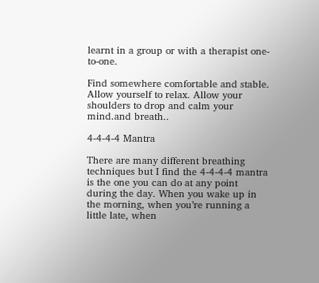learnt in a group or with a therapist one-to-one.

Find somewhere comfortable and stable. Allow yourself to relax. Allow your shoulders to drop and calm your mind.and breath..

4-4-4-4 Mantra

There are many different breathing techniques but I find the 4-4-4-4 mantra is the one you can do at any point during the day. When you wake up in the morning, when you’re running a little late, when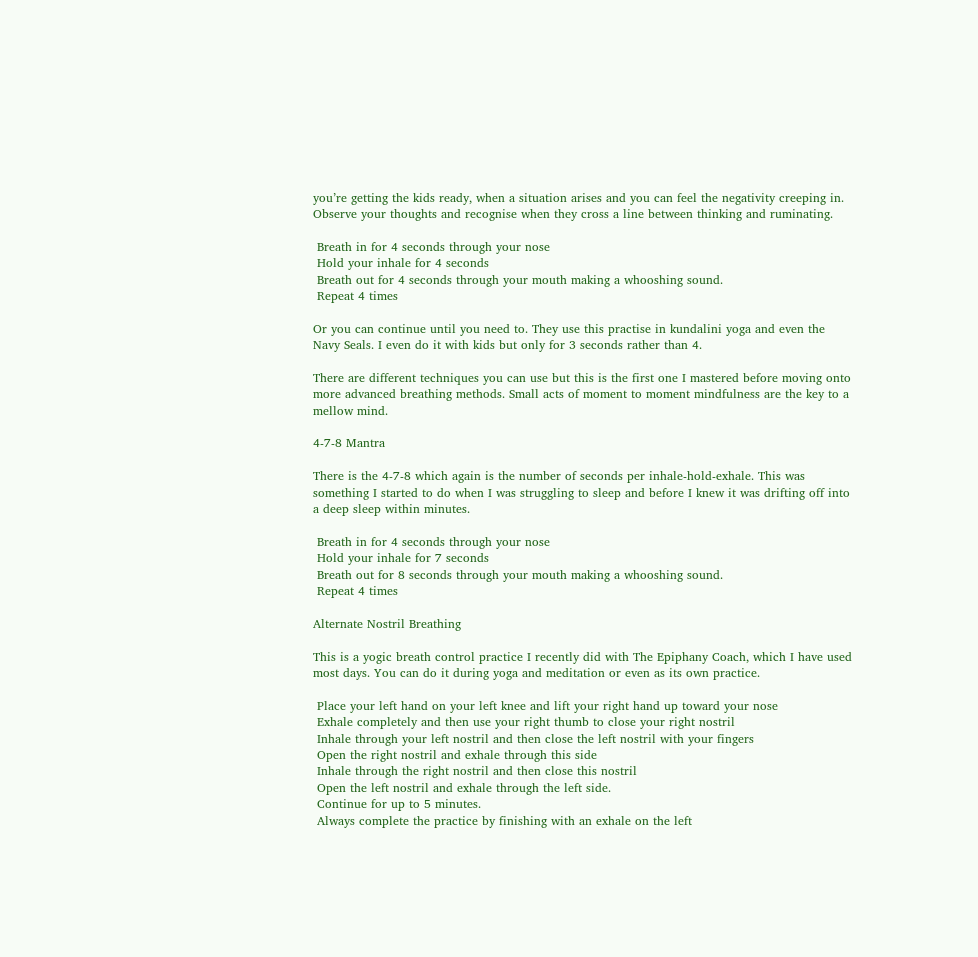you’re getting the kids ready, when a situation arises and you can feel the negativity creeping in. Observe your thoughts and recognise when they cross a line between thinking and ruminating.

 Breath in for 4 seconds through your nose
 Hold your inhale for 4 seconds
 Breath out for 4 seconds through your mouth making a whooshing sound.
 Repeat 4 times

Or you can continue until you need to. They use this practise in kundalini yoga and even the Navy Seals. I even do it with kids but only for 3 seconds rather than 4.

There are different techniques you can use but this is the first one I mastered before moving onto more advanced breathing methods. Small acts of moment to moment mindfulness are the key to a mellow mind.

4-7-8 Mantra

There is the 4-7-8 which again is the number of seconds per inhale-hold-exhale. This was something I started to do when I was struggling to sleep and before I knew it was drifting off into a deep sleep within minutes.

 Breath in for 4 seconds through your nose
 Hold your inhale for 7 seconds
 Breath out for 8 seconds through your mouth making a whooshing sound.
 Repeat 4 times

Alternate Nostril Breathing

This is a yogic breath control practice I recently did with The Epiphany Coach, which I have used most days. You can do it during yoga and meditation or even as its own practice.

 Place your left hand on your left knee and lift your right hand up toward your nose
 Exhale completely and then use your right thumb to close your right nostril
 Inhale through your left nostril and then close the left nostril with your fingers
 Open the right nostril and exhale through this side
 Inhale through the right nostril and then close this nostril
 Open the left nostril and exhale through the left side.
 Continue for up to 5 minutes.
 Always complete the practice by finishing with an exhale on the left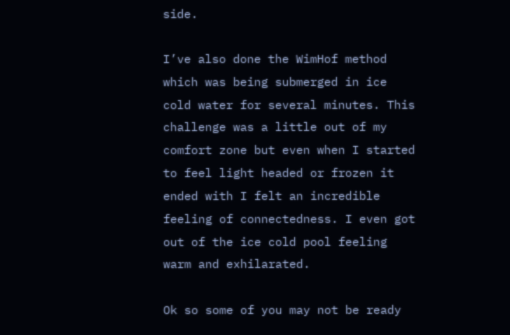side.

I’ve also done the WimHof method which was being submerged in ice cold water for several minutes. This challenge was a little out of my comfort zone but even when I started to feel light headed or frozen it ended with I felt an incredible feeling of connectedness. I even got out of the ice cold pool feeling warm and exhilarated.

Ok so some of you may not be ready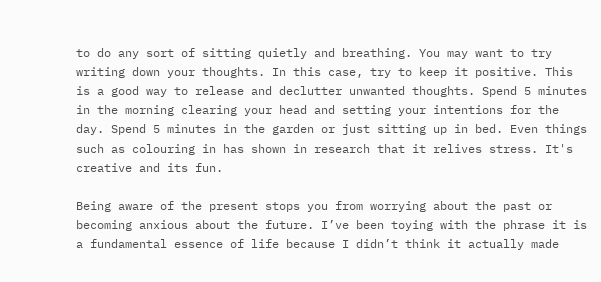to do any sort of sitting quietly and breathing. You may want to try writing down your thoughts. In this case, try to keep it positive. This is a good way to release and declutter unwanted thoughts. Spend 5 minutes in the morning clearing your head and setting your intentions for the day. Spend 5 minutes in the garden or just sitting up in bed. Even things such as colouring in has shown in research that it relives stress. It's creative and its fun.

Being aware of the present stops you from worrying about the past or becoming anxious about the future. I’ve been toying with the phrase it is a fundamental essence of life because I didn’t think it actually made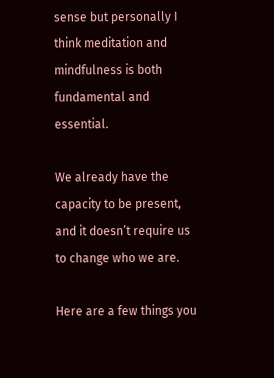sense but personally I think meditation and mindfulness is both fundamental and essential.

We already have the capacity to be present, and it doesn’t require us to change who we are.

Here are a few things you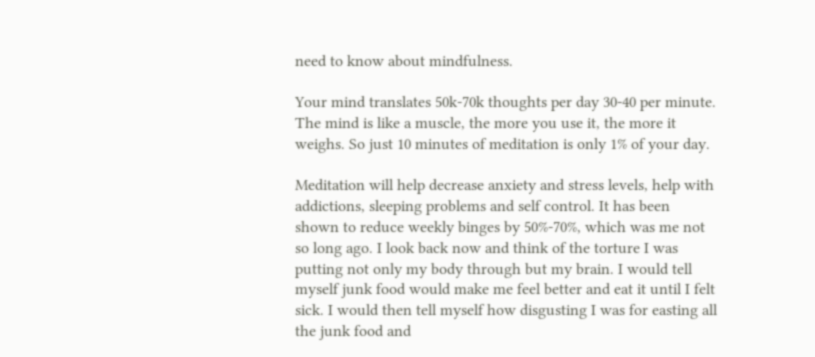need to know about mindfulness.

Your mind translates 50k-70k thoughts per day 30-40 per minute. The mind is like a muscle, the more you use it, the more it weighs. So just 10 minutes of meditation is only 1% of your day.

Meditation will help decrease anxiety and stress levels, help with addictions, sleeping problems and self control. It has been shown to reduce weekly binges by 50%-70%, which was me not so long ago. I look back now and think of the torture I was putting not only my body through but my brain. I would tell myself junk food would make me feel better and eat it until I felt sick. I would then tell myself how disgusting I was for easting all the junk food and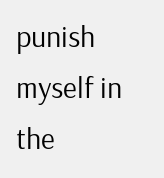punish myself in the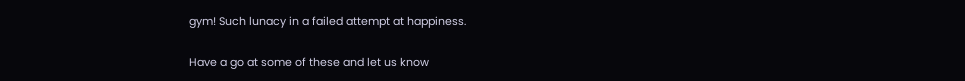gym! Such lunacy in a failed attempt at happiness.

Have a go at some of these and let us know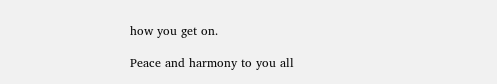how you get on.

Peace and harmony to you all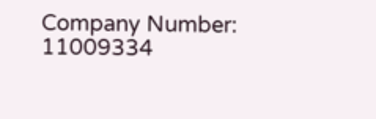Company Number: 11009334